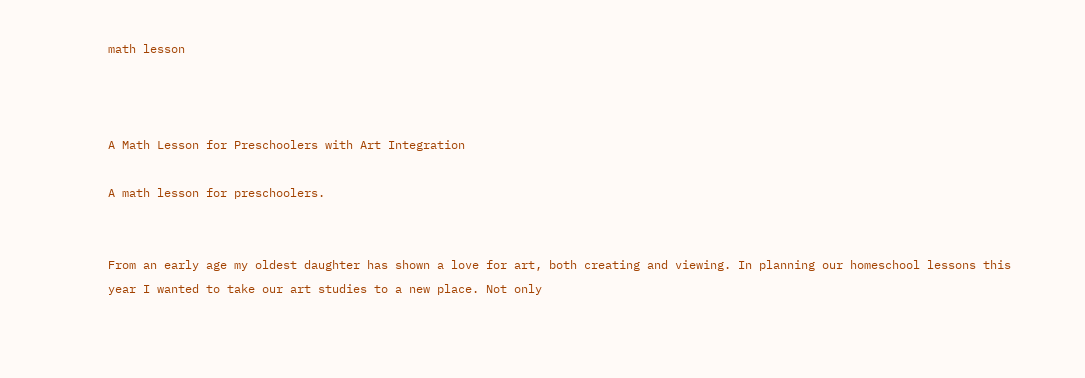math lesson



A Math Lesson for Preschoolers with Art Integration

A math lesson for preschoolers.


From an early age my oldest daughter has shown a love for art, both creating and viewing. In planning our homeschool lessons this year I wanted to take our art studies to a new place. Not only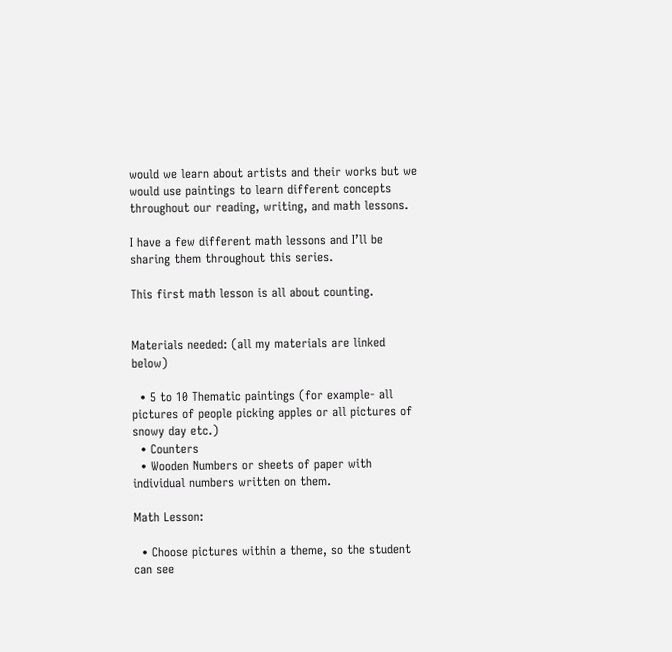would we learn about artists and their works but we would use paintings to learn different concepts throughout our reading, writing, and math lessons.

I have a few different math lessons and I’ll be sharing them throughout this series.

This first math lesson is all about counting.


Materials needed: (all my materials are linked below)

  • 5 to 10 Thematic paintings (for example- all pictures of people picking apples or all pictures of snowy day etc.)
  • Counters
  • Wooden Numbers or sheets of paper with individual numbers written on them.

Math Lesson:

  • Choose pictures within a theme, so the student can see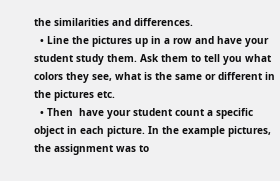the similarities and differences.
  • Line the pictures up in a row and have your student study them. Ask them to tell you what colors they see, what is the same or different in the pictures etc.
  • Then  have your student count a specific object in each picture. In the example pictures, the assignment was to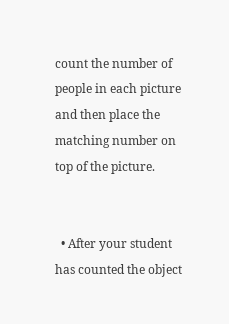count the number of people in each picture and then place the matching number on top of the picture.


  • After your student has counted the object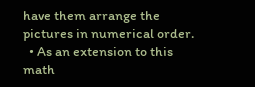have them arrange the pictures in numerical order.
  • As an extension to this math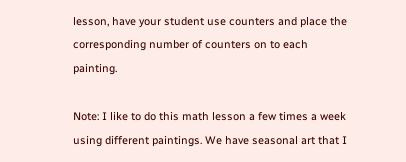lesson, have your student use counters and place the corresponding number of counters on to each painting.

Note: I like to do this math lesson a few times a week using different paintings. We have seasonal art that I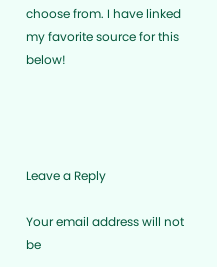choose from. I have linked my favorite source for this below!




Leave a Reply

Your email address will not be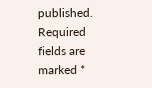published. Required fields are marked *